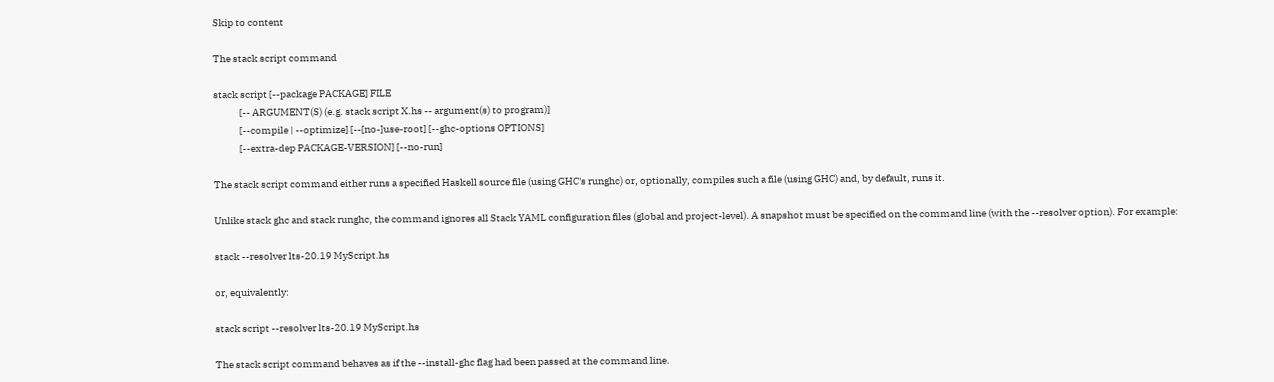Skip to content

The stack script command

stack script [--package PACKAGE] FILE
             [-- ARGUMENT(S) (e.g. stack script X.hs -- argument(s) to program)]
             [--compile | --optimize] [--[no-]use-root] [--ghc-options OPTIONS]
             [--extra-dep PACKAGE-VERSION] [--no-run]

The stack script command either runs a specified Haskell source file (using GHC's runghc) or, optionally, compiles such a file (using GHC) and, by default, runs it.

Unlike stack ghc and stack runghc, the command ignores all Stack YAML configuration files (global and project-level). A snapshot must be specified on the command line (with the --resolver option). For example:

stack --resolver lts-20.19 MyScript.hs

or, equivalently:

stack script --resolver lts-20.19 MyScript.hs

The stack script command behaves as if the --install-ghc flag had been passed at the command line.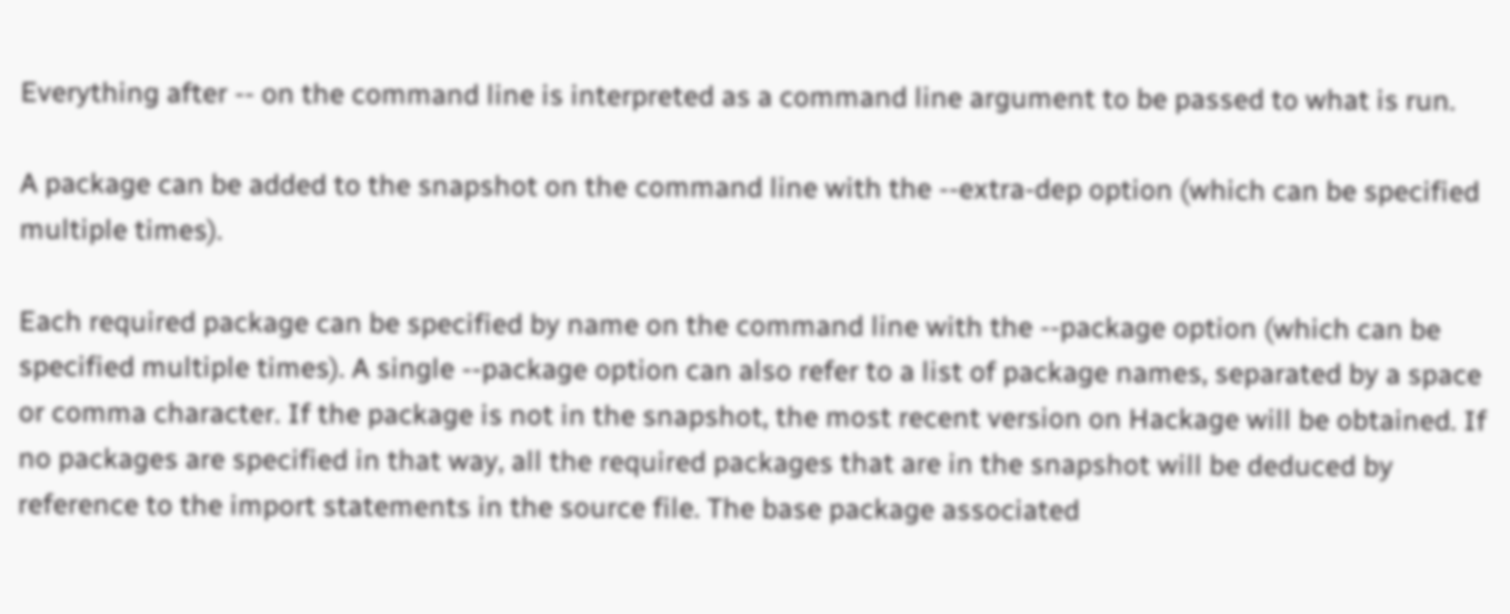Everything after -- on the command line is interpreted as a command line argument to be passed to what is run.

A package can be added to the snapshot on the command line with the --extra-dep option (which can be specified multiple times).

Each required package can be specified by name on the command line with the --package option (which can be specified multiple times). A single --package option can also refer to a list of package names, separated by a space or comma character. If the package is not in the snapshot, the most recent version on Hackage will be obtained. If no packages are specified in that way, all the required packages that are in the snapshot will be deduced by reference to the import statements in the source file. The base package associated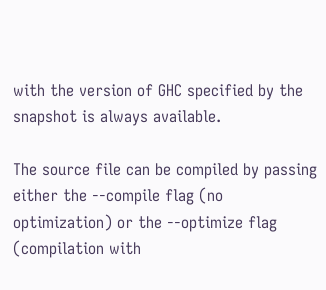with the version of GHC specified by the snapshot is always available.

The source file can be compiled by passing either the --compile flag (no optimization) or the --optimize flag (compilation with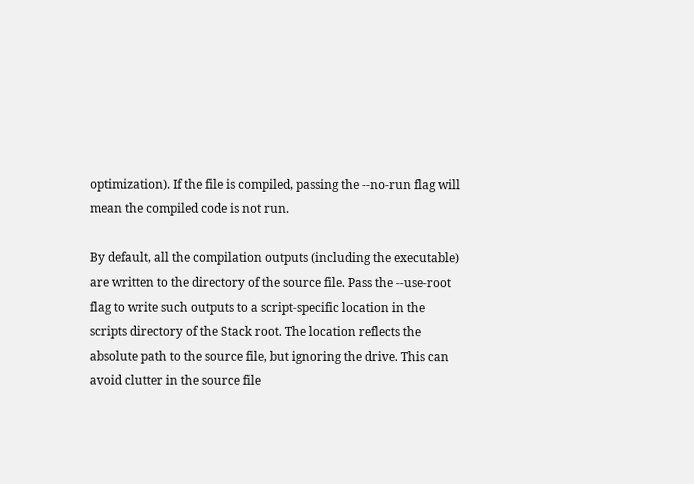optimization). If the file is compiled, passing the --no-run flag will mean the compiled code is not run.

By default, all the compilation outputs (including the executable) are written to the directory of the source file. Pass the --use-root flag to write such outputs to a script-specific location in the scripts directory of the Stack root. The location reflects the absolute path to the source file, but ignoring the drive. This can avoid clutter in the source file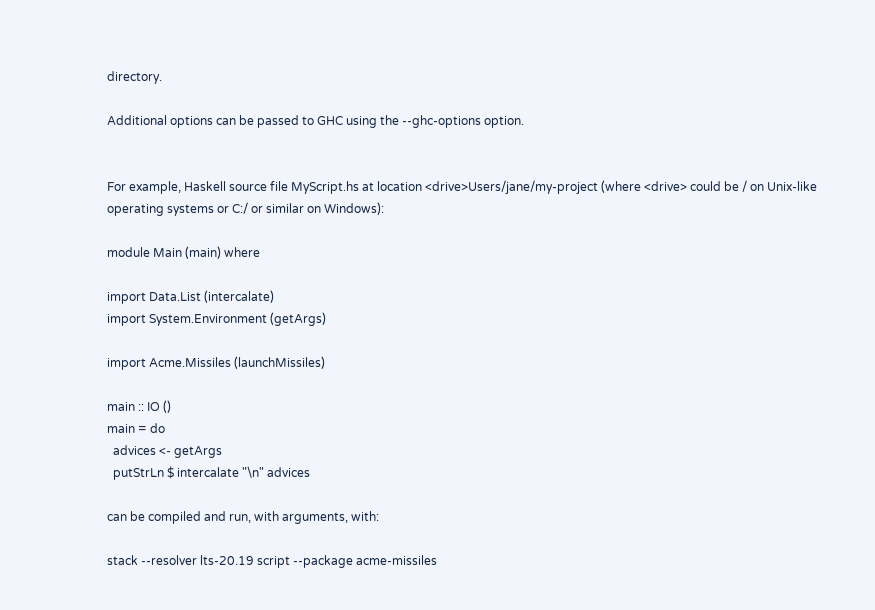directory.

Additional options can be passed to GHC using the --ghc-options option.


For example, Haskell source file MyScript.hs at location <drive>Users/jane/my-project (where <drive> could be / on Unix-like operating systems or C:/ or similar on Windows):

module Main (main) where

import Data.List (intercalate)
import System.Environment (getArgs)

import Acme.Missiles (launchMissiles)

main :: IO ()
main = do
  advices <- getArgs
  putStrLn $ intercalate "\n" advices

can be compiled and run, with arguments, with:

stack --resolver lts-20.19 script --package acme-missiles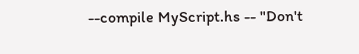--compile MyScript.hs -- "Don't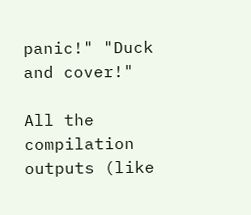panic!" "Duck and cover!"

All the compilation outputs (like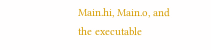Main.hi, Main.o, and the executable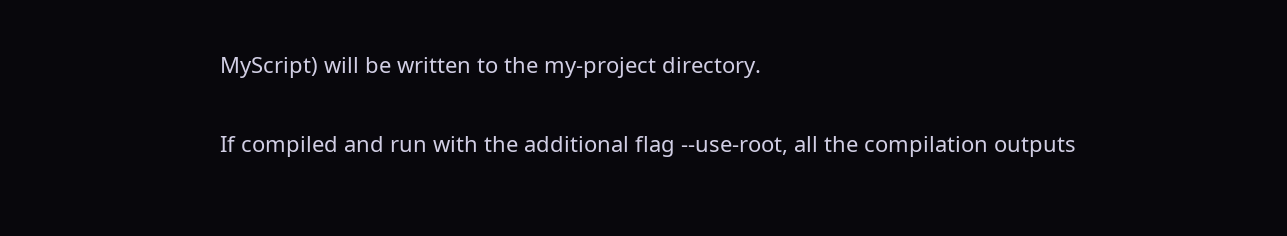MyScript) will be written to the my-project directory.

If compiled and run with the additional flag --use-root, all the compilation outputs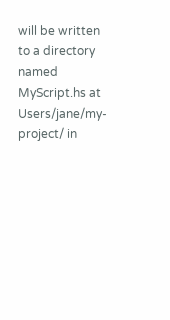will be written to a directory named MyScript.hs at Users/jane/my-project/ in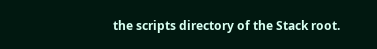the scripts directory of the Stack root.